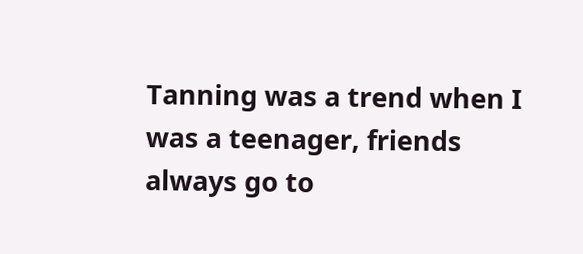Tanning was a trend when I was a teenager, friends always go to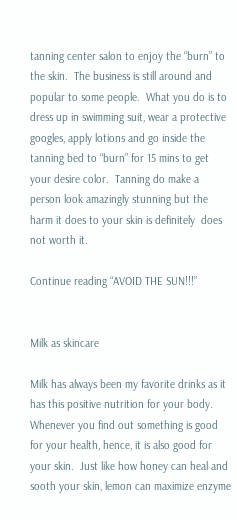tanning center salon to enjoy the “burn” to the skin.  The business is still around and popular to some people.  What you do is to dress up in swimming suit, wear a protective googles, apply lotions and go inside the tanning bed to “burn” for 15 mins to get your desire color.  Tanning do make a person look amazingly stunning but the harm it does to your skin is definitely  does not worth it.

Continue reading “AVOID THE SUN!!!”


Milk as skincare

Milk has always been my favorite drinks as it has this positive nutrition for your body.  Whenever you find out something is good for your health, hence, it is also good for your skin.  Just like how honey can heal and sooth your skin, lemon can maximize enzyme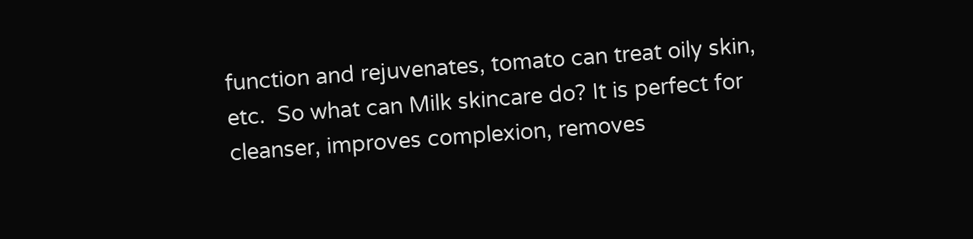function and rejuvenates, tomato can treat oily skin, etc.  So what can Milk skincare do? It is perfect for cleanser, improves complexion, removes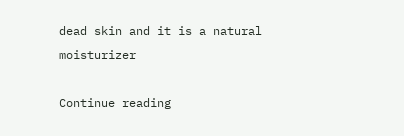dead skin and it is a natural moisturizer

Continue reading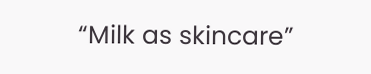“Milk as skincare”